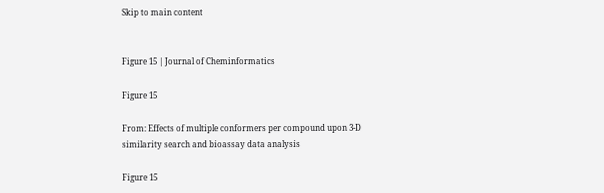Skip to main content


Figure 15 | Journal of Cheminformatics

Figure 15

From: Effects of multiple conformers per compound upon 3-D similarity search and bioassay data analysis

Figure 15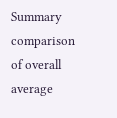Summary comparison of overall average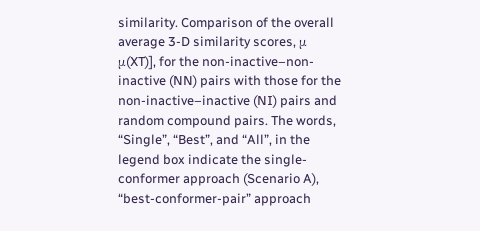similarity. Comparison of the overall average 3-D similarity scores, μ μ(XT)], for the non-inactive–non-inactive (NN) pairs with those for the non-inactive–inactive (NI) pairs and random compound pairs. The words, “Single”, “Best”, and “All”, in the legend box indicate the single-conformer approach (Scenario A), “best-conformer-pair” approach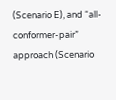(Scenario E), and “all-conformer-pair” approach (Scenario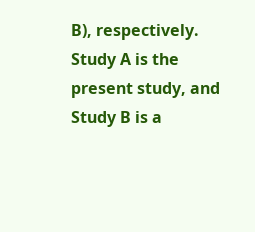B), respectively. Study A is the present study, and Study B is a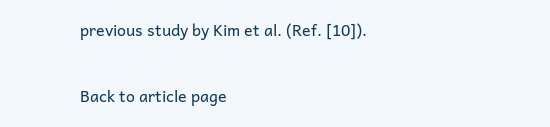previous study by Kim et al. (Ref. [10]).

Back to article page